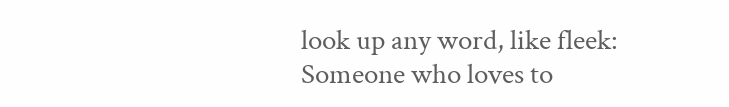look up any word, like fleek:
Someone who loves to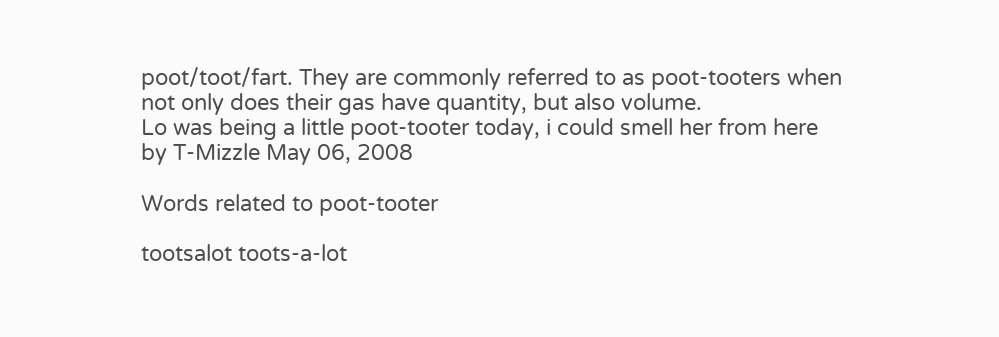poot/toot/fart. They are commonly referred to as poot-tooters when not only does their gas have quantity, but also volume.
Lo was being a little poot-tooter today, i could smell her from here
by T-Mizzle May 06, 2008

Words related to poot-tooter

tootsalot toots-a-lot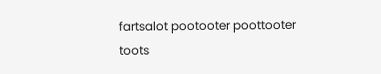fartsalot pootooter poottooter toots